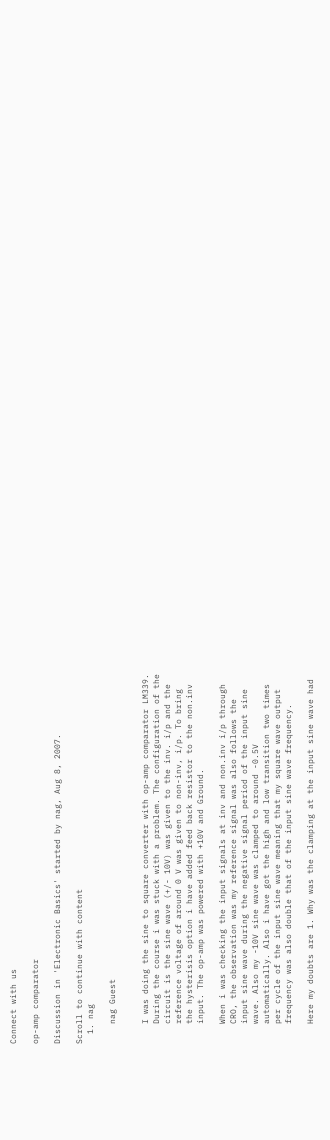Connect with us

op-amp comparator

Discussion in 'Electronic Basics' started by nag, Aug 8, 2007.

Scroll to continue with content
  1. nag

    nag Guest


    I was doing the sine to square converter with op-amp comparator LM339.
    During the course i was stuck with a problem. The configuration of the
    circuit is the sine wave (+/- 10V) was given to the inv. i/p and the
    reference voltage of around 0 V was given to non-inv, i/p. To bring
    the hysterisis option i have added feed back resistor to the non.inv
    input. The op-amp was powered with +10V and Ground.

    When i was checking the input signals at inv and non.inv i/p through
    CRO, the observation was my reference signal was also follows the
    input sine wave during the negative signal period of the input sine
    wave. Also my -10V sine wave was clamped to around -0.5V
    automatically. Also i have got the high and low transition two times
    per cycle of the input sine wave meaning that my square wave output
    frequency was also double that of the input sine wave frequency.

    Here my doubts are 1. Why was the clamping at the input sine wave had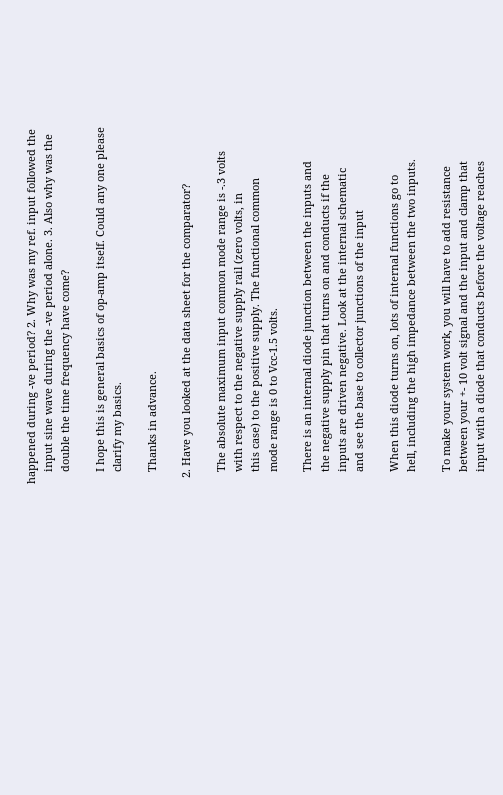happened during -ve period? 2. Why was my ref. input followed the
    input sine wave during the -ve period alone. 3. Also why was the
    double the time frequency have come?

    I hope this is general basics of op-amp itself. Could any one please
    clarify my basics.

    Thanks in advance.

  2. Have you looked at the data sheet for the comparator?

    The absolute maximum input common mode range is -.3 volts
    with respect to the negative supply rail (zero volts, in
    this case) to the positive supply. The functional common
    mode range is 0 to Vcc-1.5 volts.

    There is an internal diode junction between the inputs and
    the negative supply pin that turns on and conducts if the
    inputs are driven negative. Look at the internal schematic
    and see the base to collector junctions of the input

    When this diode turns on, lots of internal functions go to
    hell, including the high impedance between the two inputs.

    To make your system work, you will have to add resistance
    between your +- 10 volt signal and the input and clamp that
    input with a diode that conducts before the voltage reaches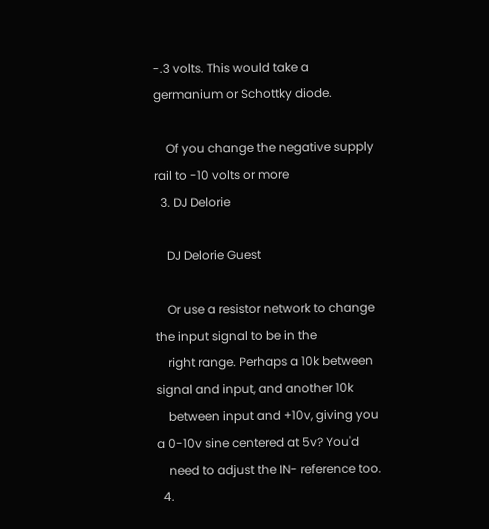-.3 volts. This would take a germanium or Schottky diode.

    Of you change the negative supply rail to -10 volts or more
  3. DJ Delorie

    DJ Delorie Guest

    Or use a resistor network to change the input signal to be in the
    right range. Perhaps a 10k between signal and input, and another 10k
    between input and +10v, giving you a 0-10v sine centered at 5v? You'd
    need to adjust the IN- reference too.
  4.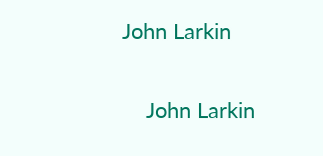John Larkin

    John Larkin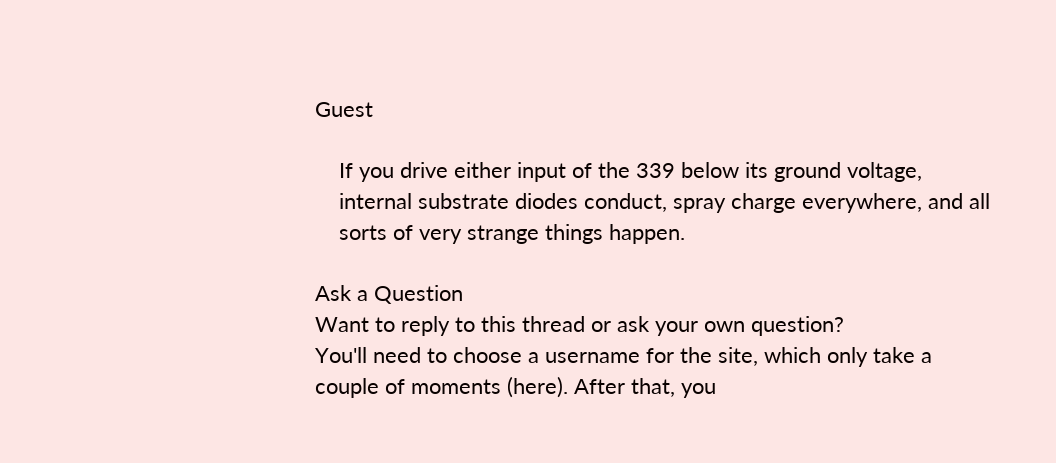Guest

    If you drive either input of the 339 below its ground voltage,
    internal substrate diodes conduct, spray charge everywhere, and all
    sorts of very strange things happen.

Ask a Question
Want to reply to this thread or ask your own question?
You'll need to choose a username for the site, which only take a couple of moments (here). After that, you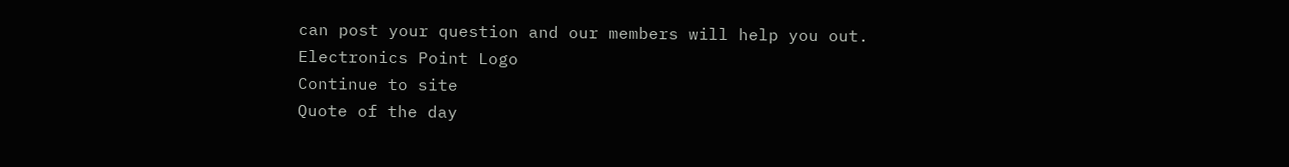can post your question and our members will help you out.
Electronics Point Logo
Continue to site
Quote of the day